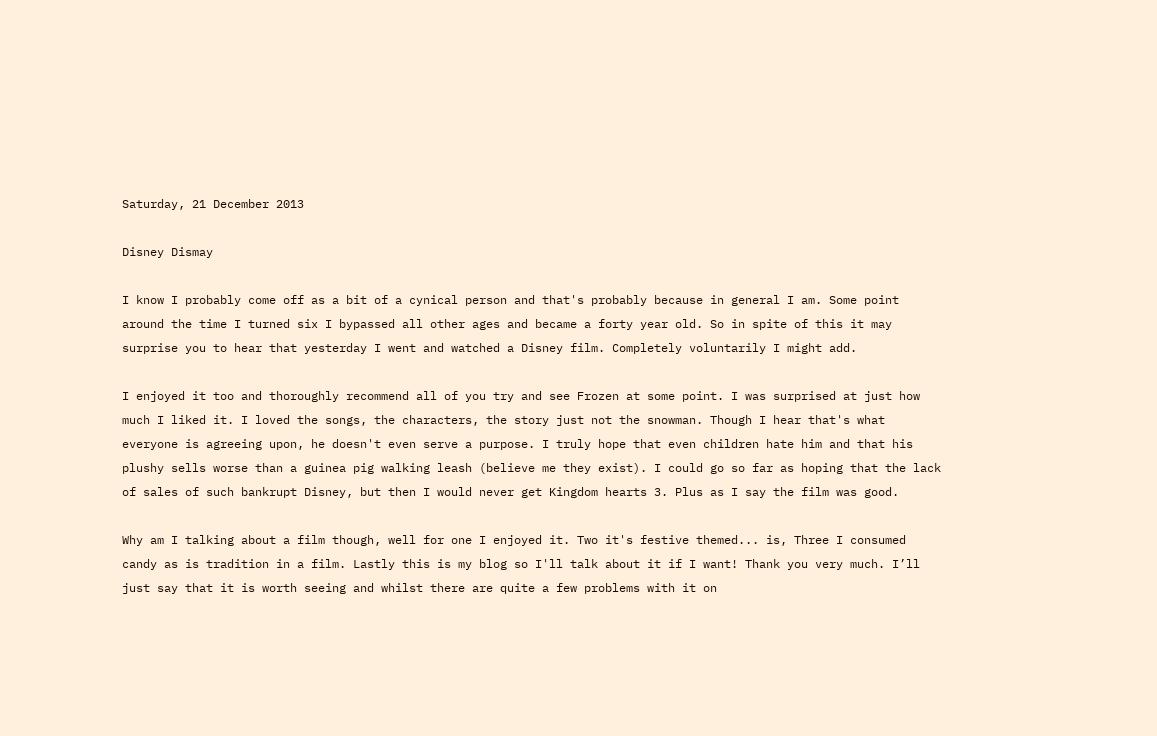Saturday, 21 December 2013

Disney Dismay

I know I probably come off as a bit of a cynical person and that's probably because in general I am. Some point around the time I turned six I bypassed all other ages and became a forty year old. So in spite of this it may surprise you to hear that yesterday I went and watched a Disney film. Completely voluntarily I might add.

I enjoyed it too and thoroughly recommend all of you try and see Frozen at some point. I was surprised at just how much I liked it. I loved the songs, the characters, the story just not the snowman. Though I hear that's what everyone is agreeing upon, he doesn't even serve a purpose. I truly hope that even children hate him and that his plushy sells worse than a guinea pig walking leash (believe me they exist). I could go so far as hoping that the lack of sales of such bankrupt Disney, but then I would never get Kingdom hearts 3. Plus as I say the film was good.

Why am I talking about a film though, well for one I enjoyed it. Two it's festive themed... is, Three I consumed candy as is tradition in a film. Lastly this is my blog so I'll talk about it if I want! Thank you very much. I’ll just say that it is worth seeing and whilst there are quite a few problems with it on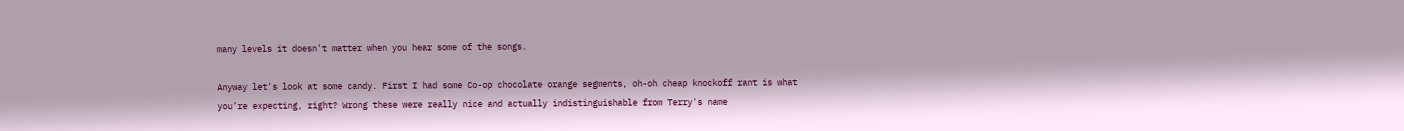many levels it doesn't matter when you hear some of the songs.

Anyway let's look at some candy. First I had some Co-op chocolate orange segments, oh-oh cheap knockoff rant is what you’re expecting, right? Wrong these were really nice and actually indistinguishable from Terry's name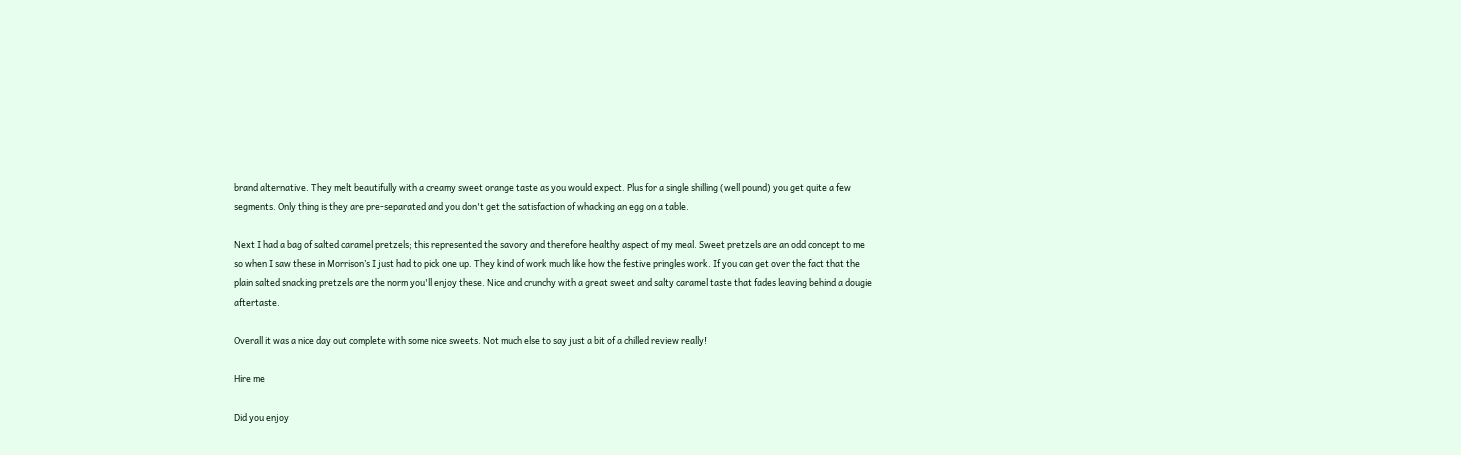brand alternative. They melt beautifully with a creamy sweet orange taste as you would expect. Plus for a single shilling (well pound) you get quite a few segments. Only thing is they are pre-separated and you don't get the satisfaction of whacking an egg on a table.

Next I had a bag of salted caramel pretzels; this represented the savory and therefore healthy aspect of my meal. Sweet pretzels are an odd concept to me so when I saw these in Morrison’s I just had to pick one up. They kind of work much like how the festive pringles work. If you can get over the fact that the plain salted snacking pretzels are the norm you'll enjoy these. Nice and crunchy with a great sweet and salty caramel taste that fades leaving behind a dougie aftertaste.

Overall it was a nice day out complete with some nice sweets. Not much else to say just a bit of a chilled review really!

Hire me

Did you enjoy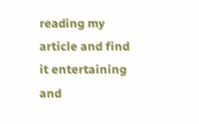reading my article and find it entertaining and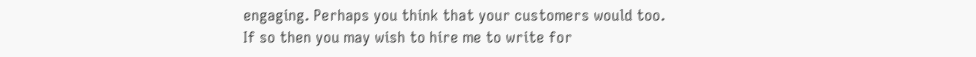engaging. Perhaps you think that your customers would too.
If so then you may wish to hire me to write for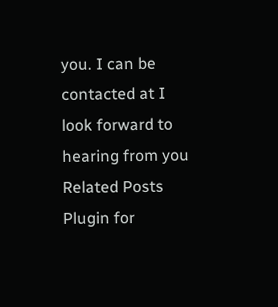you. I can be contacted at I look forward to hearing from you
Related Posts Plugin for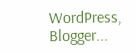WordPress, Blogger...